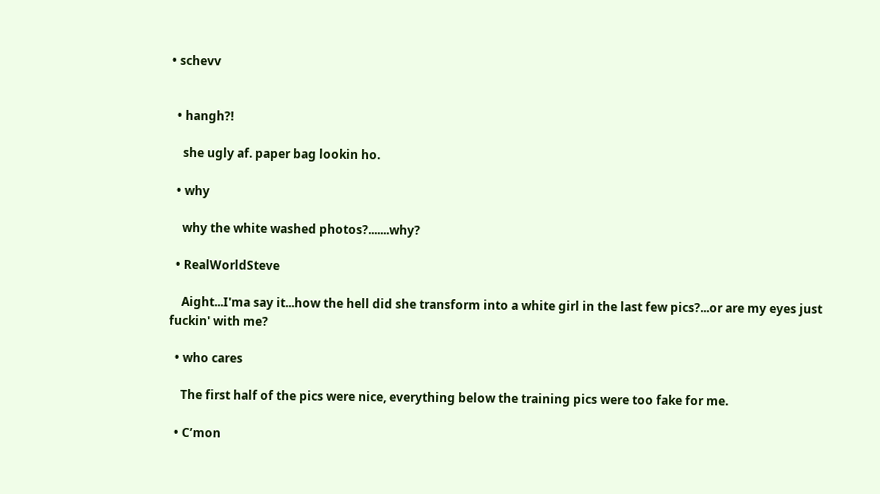• schevv


  • hangh?!

    she ugly af. paper bag lookin ho.

  • why

    why the white washed photos?.......why?

  • RealWorldSteve

    Aight...I'ma say it...how the hell did she transform into a white girl in the last few pics?...or are my eyes just fuckin' with me?

  • who cares

    The first half of the pics were nice, everything below the training pics were too fake for me.

  • C’mon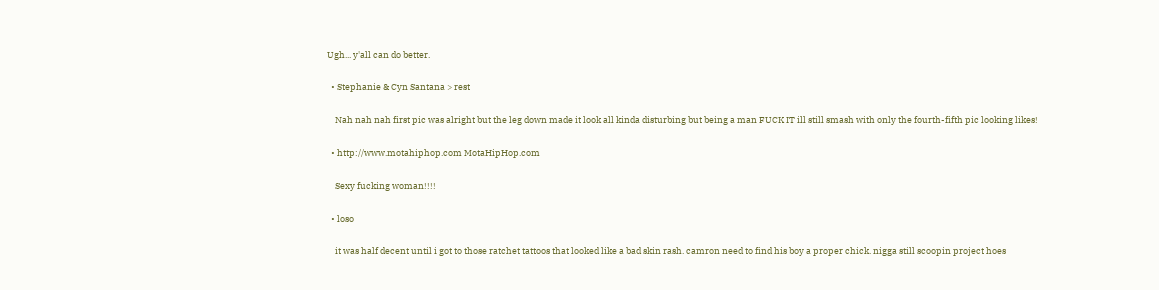Ugh... y'all can do better.

  • Stephanie & Cyn Santana > rest

    Nah nah nah first pic was alright but the leg down made it look all kinda disturbing but being a man FUCK IT ill still smash with only the fourth-fifth pic looking likes!

  • http://www.motahiphop.com MotaHipHop.com

    Sexy fucking woman!!!!

  • loso

    it was half decent until i got to those ratchet tattoos that looked like a bad skin rash. camron need to find his boy a proper chick. nigga still scoopin project hoes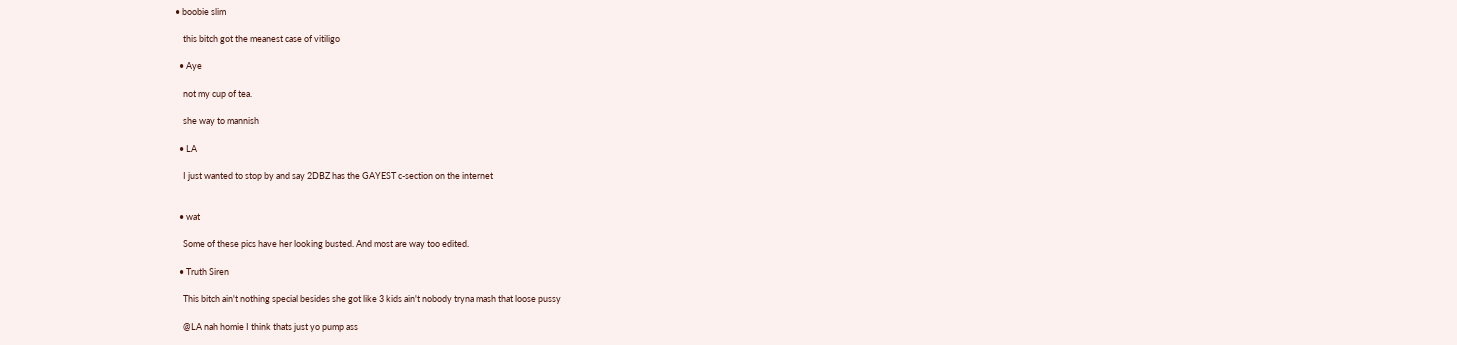• boobie slim

    this bitch got the meanest case of vitiligo

  • Aye

    not my cup of tea.

    she way to mannish

  • LA

    I just wanted to stop by and say 2DBZ has the GAYEST c-section on the internet


  • wat

    Some of these pics have her looking busted. And most are way too edited.

  • Truth Siren

    This bitch ain't nothing special besides she got like 3 kids ain't nobody tryna mash that loose pussy

    @LA nah homie I think thats just yo pump ass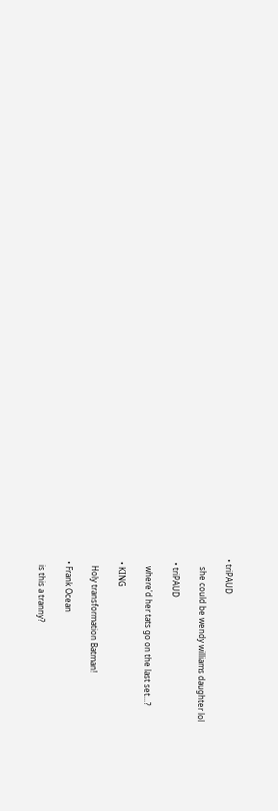• triPAUD

    she could be wendy williams daughter lol

  • triPAUD

    where'd her tats go on the last set...?

  • KING

    Holy transformation Batman!

  • Frank Ocean

    is this a tranny?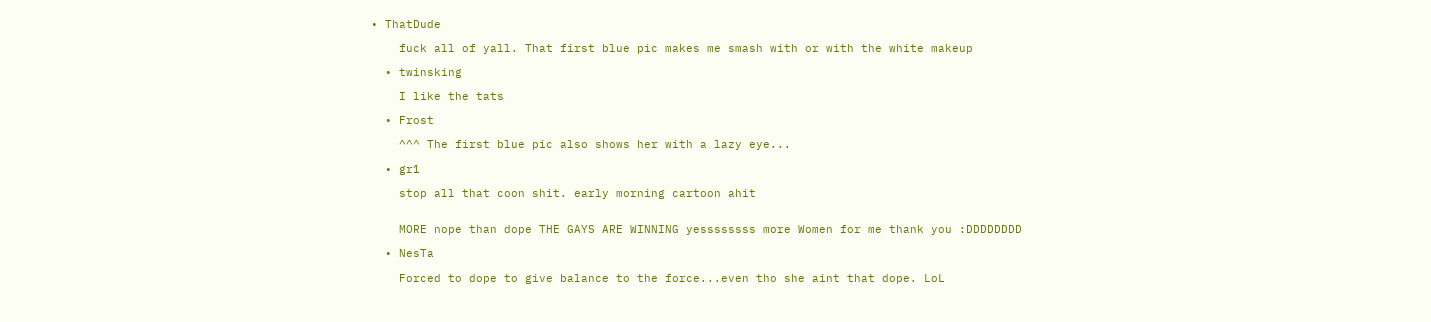• ThatDude

    fuck all of yall. That first blue pic makes me smash with or with the white makeup

  • twinsking

    I like the tats

  • Frost

    ^^^ The first blue pic also shows her with a lazy eye...

  • gr1

    stop all that coon shit. early morning cartoon ahit


    MORE nope than dope THE GAYS ARE WINNING yessssssss more Women for me thank you :DDDDDDDD

  • NesTa

    Forced to dope to give balance to the force...even tho she aint that dope. LoL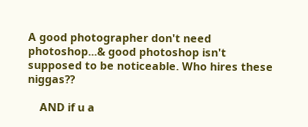A good photographer don't need photoshop...& good photoshop isn't supposed to be noticeable. Who hires these niggas??

    AND if u a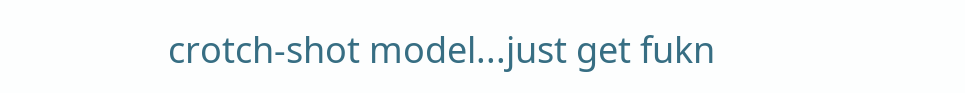crotch-shot model...just get fukn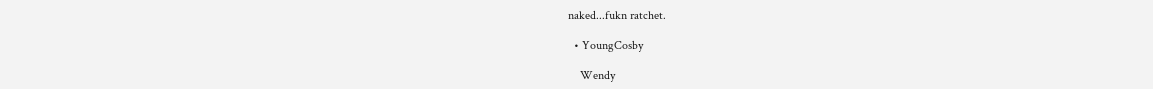naked...fukn ratchet.

  • YoungCosby

    Wendy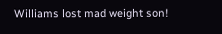Williams lost mad weight son!